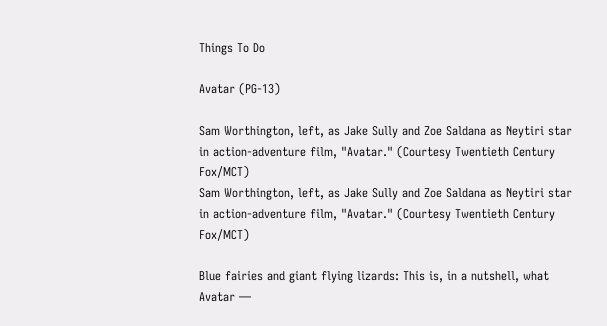Things To Do

Avatar (PG-13)

Sam Worthington, left, as Jake Sully and Zoe Saldana as Neytiri star in action-adventure film, "Avatar." (Courtesy Twentieth Century Fox/MCT)
Sam Worthington, left, as Jake Sully and Zoe Saldana as Neytiri star in action-adventure film, "Avatar." (Courtesy Twentieth Century Fox/MCT)

Blue fairies and giant flying lizards: This is, in a nutshell, what Avatar —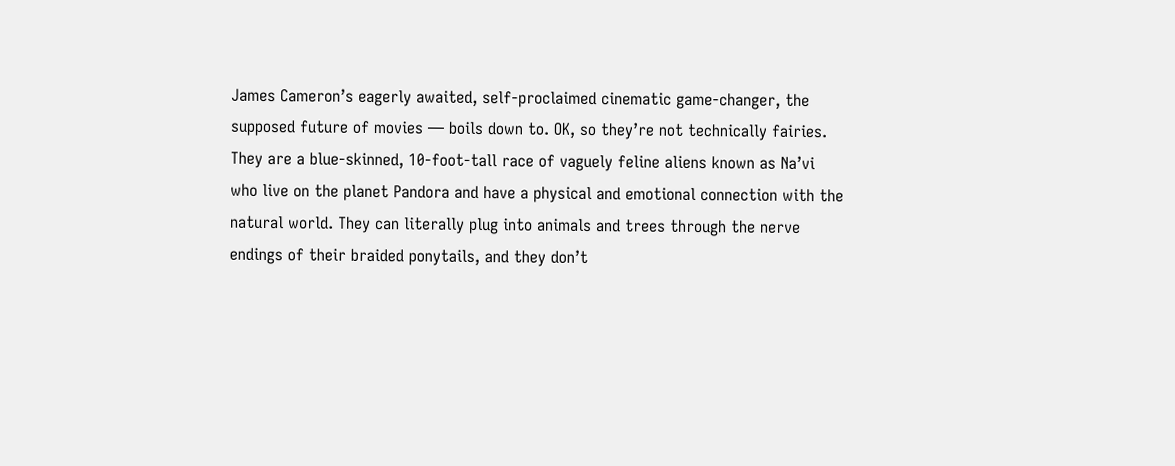James Cameron’s eagerly awaited, self-proclaimed cinematic game-changer, the supposed future of movies — boils down to. OK, so they’re not technically fairies. They are a blue-skinned, 10-foot-tall race of vaguely feline aliens known as Na’vi who live on the planet Pandora and have a physical and emotional connection with the natural world. They can literally plug into animals and trees through the nerve endings of their braided ponytails, and they don’t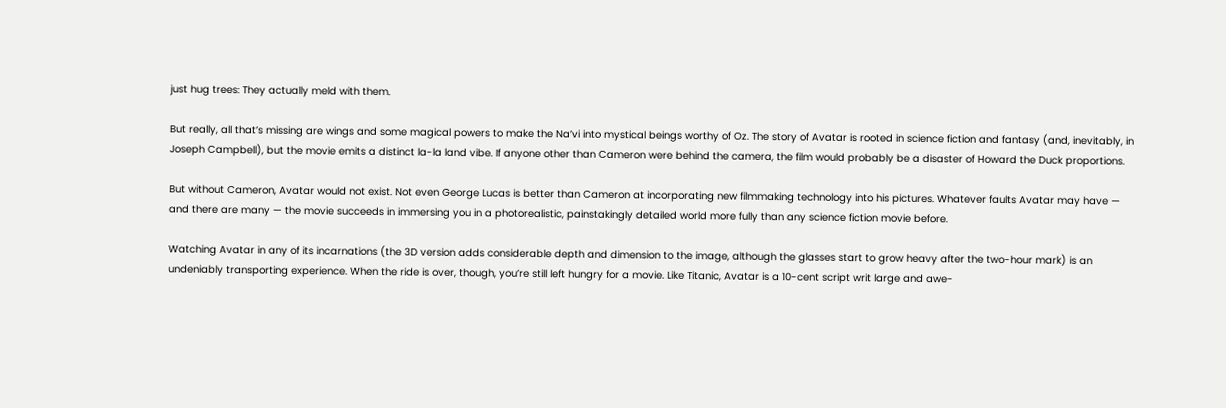just hug trees: They actually meld with them.

But really, all that’s missing are wings and some magical powers to make the Na’vi into mystical beings worthy of Oz. The story of Avatar is rooted in science fiction and fantasy (and, inevitably, in Joseph Campbell), but the movie emits a distinct la-la land vibe. If anyone other than Cameron were behind the camera, the film would probably be a disaster of Howard the Duck proportions.

But without Cameron, Avatar would not exist. Not even George Lucas is better than Cameron at incorporating new filmmaking technology into his pictures. Whatever faults Avatar may have — and there are many — the movie succeeds in immersing you in a photorealistic, painstakingly detailed world more fully than any science fiction movie before.

Watching Avatar in any of its incarnations (the 3D version adds considerable depth and dimension to the image, although the glasses start to grow heavy after the two-hour mark) is an undeniably transporting experience. When the ride is over, though, you’re still left hungry for a movie. Like Titanic, Avatar is a 10-cent script writ large and awe-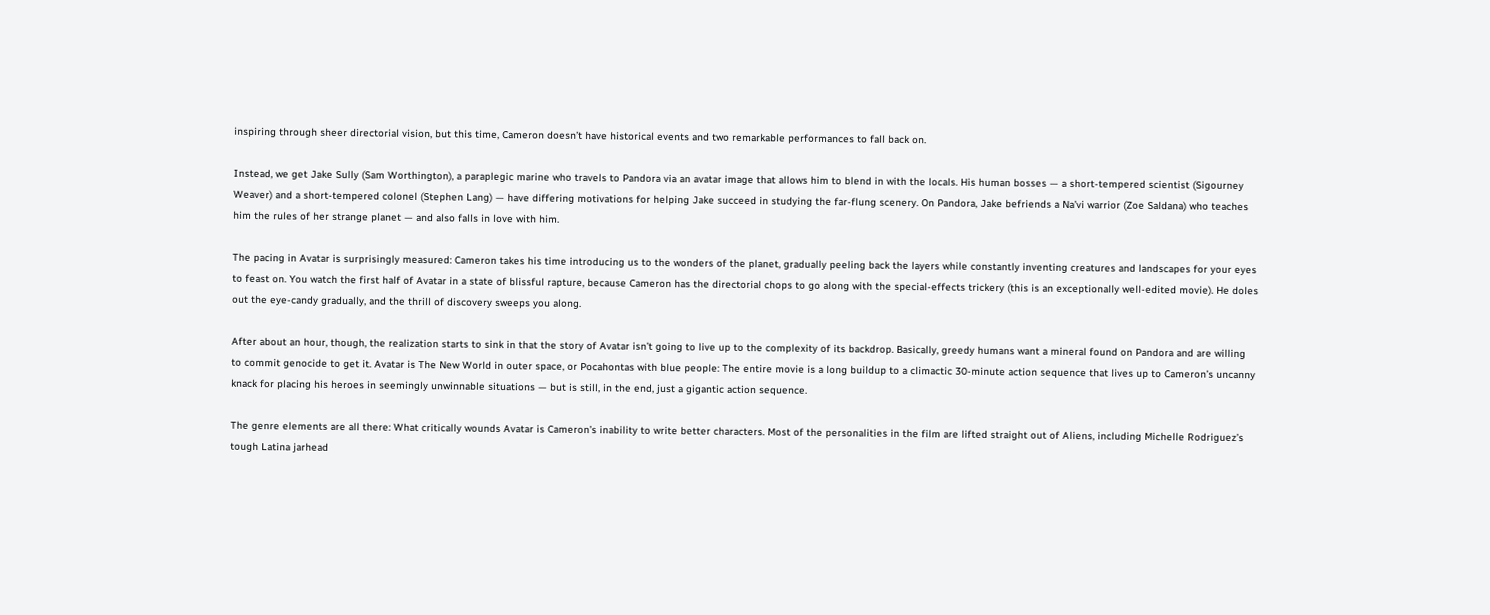inspiring through sheer directorial vision, but this time, Cameron doesn’t have historical events and two remarkable performances to fall back on.

Instead, we get Jake Sully (Sam Worthington), a paraplegic marine who travels to Pandora via an avatar image that allows him to blend in with the locals. His human bosses — a short-tempered scientist (Sigourney Weaver) and a short-tempered colonel (Stephen Lang) — have differing motivations for helping Jake succeed in studying the far-flung scenery. On Pandora, Jake befriends a Na’vi warrior (Zoe Saldana) who teaches him the rules of her strange planet — and also falls in love with him.

The pacing in Avatar is surprisingly measured: Cameron takes his time introducing us to the wonders of the planet, gradually peeling back the layers while constantly inventing creatures and landscapes for your eyes to feast on. You watch the first half of Avatar in a state of blissful rapture, because Cameron has the directorial chops to go along with the special-effects trickery (this is an exceptionally well-edited movie). He doles out the eye-candy gradually, and the thrill of discovery sweeps you along.

After about an hour, though, the realization starts to sink in that the story of Avatar isn’t going to live up to the complexity of its backdrop. Basically, greedy humans want a mineral found on Pandora and are willing to commit genocide to get it. Avatar is The New World in outer space, or Pocahontas with blue people: The entire movie is a long buildup to a climactic 30-minute action sequence that lives up to Cameron’s uncanny knack for placing his heroes in seemingly unwinnable situations — but is still, in the end, just a gigantic action sequence.

The genre elements are all there: What critically wounds Avatar is Cameron’s inability to write better characters. Most of the personalities in the film are lifted straight out of Aliens, including Michelle Rodriguez’s tough Latina jarhead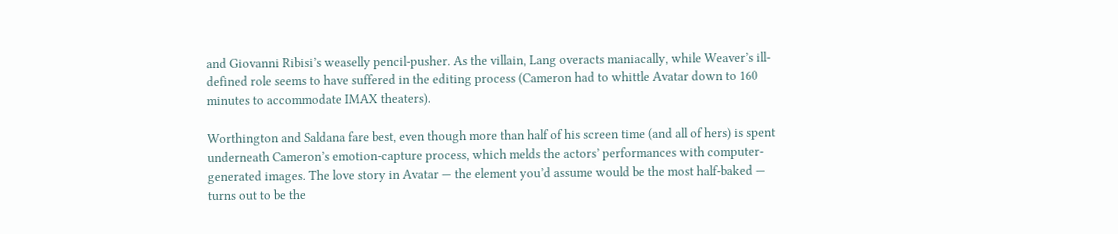and Giovanni Ribisi’s weaselly pencil-pusher. As the villain, Lang overacts maniacally, while Weaver’s ill-defined role seems to have suffered in the editing process (Cameron had to whittle Avatar down to 160 minutes to accommodate IMAX theaters).

Worthington and Saldana fare best, even though more than half of his screen time (and all of hers) is spent underneath Cameron’s emotion-capture process, which melds the actors’ performances with computer-generated images. The love story in Avatar — the element you’d assume would be the most half-baked — turns out to be the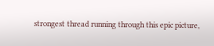strongest thread running through this epic picture,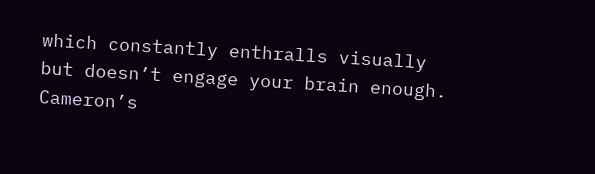which constantly enthralls visually but doesn’t engage your brain enough. Cameron’s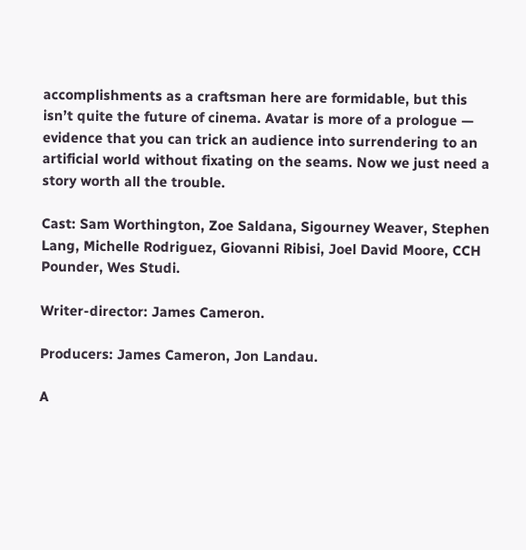accomplishments as a craftsman here are formidable, but this isn’t quite the future of cinema. Avatar is more of a prologue — evidence that you can trick an audience into surrendering to an artificial world without fixating on the seams. Now we just need a story worth all the trouble.

Cast: Sam Worthington, Zoe Saldana, Sigourney Weaver, Stephen Lang, Michelle Rodriguez, Giovanni Ribisi, Joel David Moore, CCH Pounder, Wes Studi.

Writer-director: James Cameron.

Producers: James Cameron, Jon Landau.

A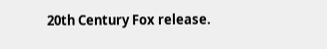20th Century Fox release.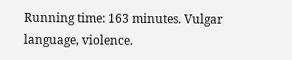Running time: 163 minutes. Vulgar language, violence.